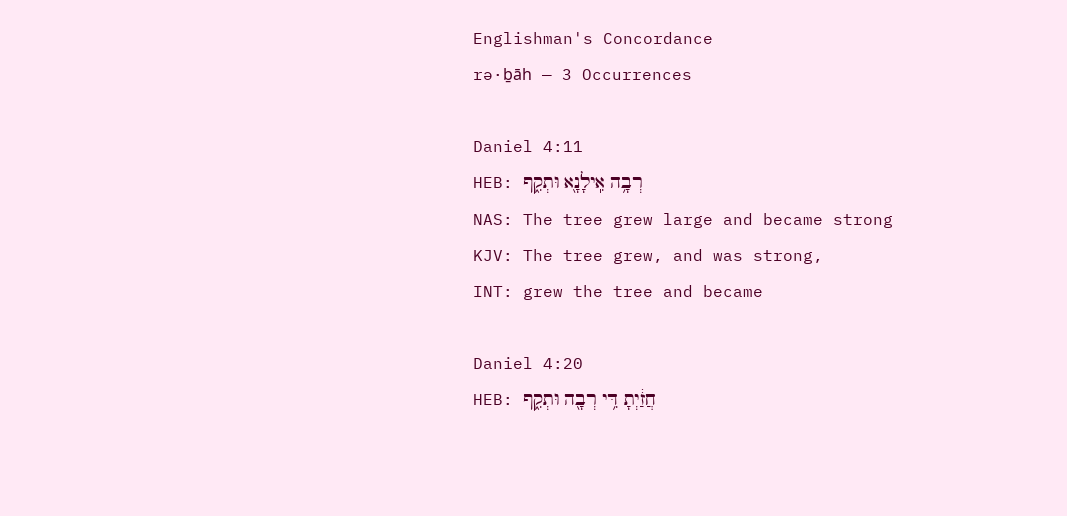Englishman's Concordance
rə·ḇāh — 3 Occurrences

Daniel 4:11
HEB: רְבָ֥ה אִֽילָנָ֖א וּתְקִ֑ף
NAS: The tree grew large and became strong
KJV: The tree grew, and was strong,
INT: grew the tree and became

Daniel 4:20
HEB: חֲזַ֔יְתָ דִּ֥י רְבָ֖ה וּתְקִ֑ף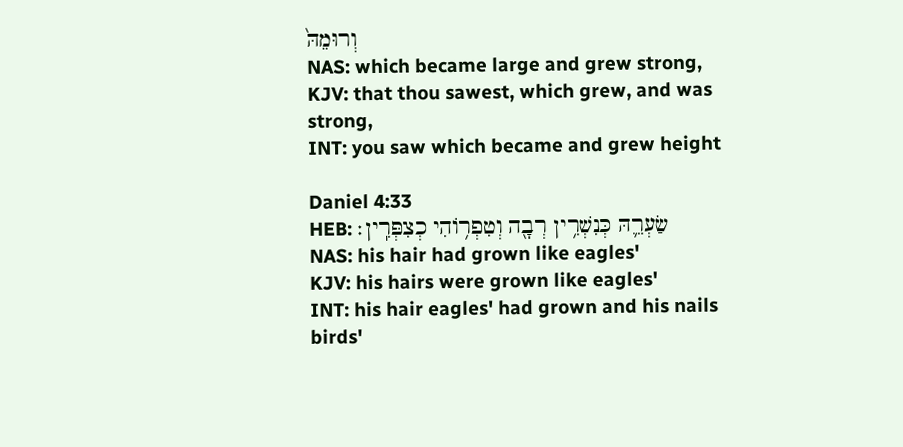וְרוּמֵהּ֙
NAS: which became large and grew strong,
KJV: that thou sawest, which grew, and was strong,
INT: you saw which became and grew height

Daniel 4:33
HEB: שַׂעְרֵ֛הּ כְּנִשְׁרִ֥ין רְבָ֖ה וְטִפְר֥וֹהִי כְצִפְּרִֽין׃
NAS: his hair had grown like eagles'
KJV: his hairs were grown like eagles'
INT: his hair eagles' had grown and his nails birds'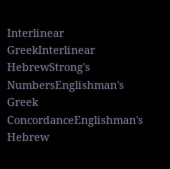Interlinear GreekInterlinear HebrewStrong's NumbersEnglishman's Greek ConcordanceEnglishman's Hebrew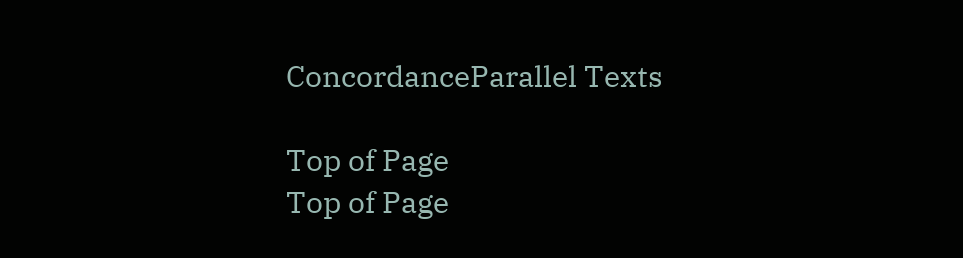ConcordanceParallel Texts

Top of Page
Top of Page